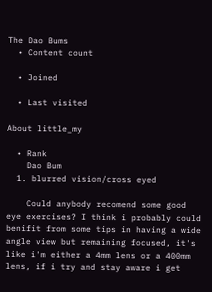The Dao Bums
  • Content count

  • Joined

  • Last visited

About little_my

  • Rank
    Dao Bum
  1. blurred vision/cross eyed

    Could anybody recomend some good eye exercises? I think i probably could benifit from some tips in having a wide angle view but remaining focused, it's like i'm either a 4mm lens or a 400mm lens, if i try and stay aware i get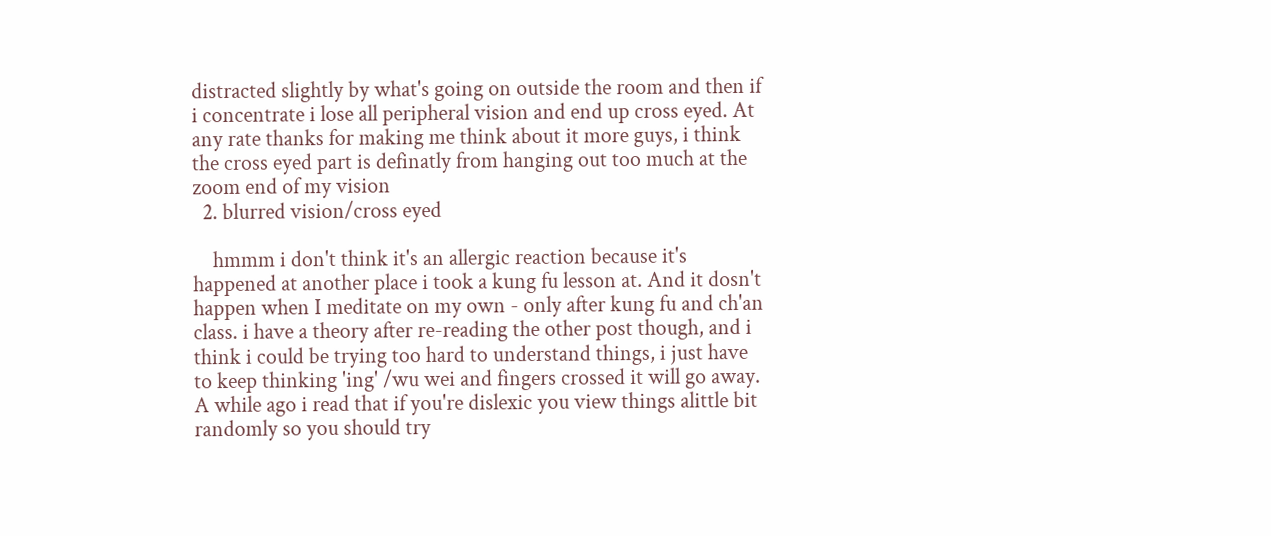distracted slightly by what's going on outside the room and then if i concentrate i lose all peripheral vision and end up cross eyed. At any rate thanks for making me think about it more guys, i think the cross eyed part is definatly from hanging out too much at the zoom end of my vision
  2. blurred vision/cross eyed

    hmmm i don't think it's an allergic reaction because it's happened at another place i took a kung fu lesson at. And it dosn't happen when I meditate on my own - only after kung fu and ch'an class. i have a theory after re-reading the other post though, and i think i could be trying too hard to understand things, i just have to keep thinking 'ing' /wu wei and fingers crossed it will go away. A while ago i read that if you're dislexic you view things alittle bit randomly so you should try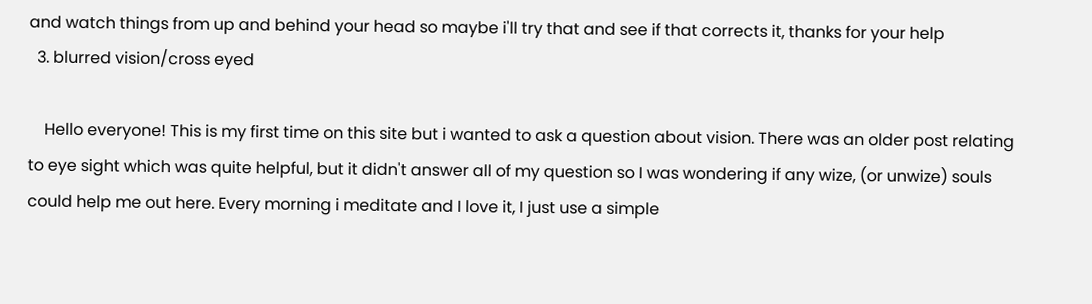and watch things from up and behind your head so maybe i'll try that and see if that corrects it, thanks for your help
  3. blurred vision/cross eyed

    Hello everyone! This is my first time on this site but i wanted to ask a question about vision. There was an older post relating to eye sight which was quite helpful, but it didn't answer all of my question so I was wondering if any wize, (or unwize) souls could help me out here. Every morning i meditate and I love it, I just use a simple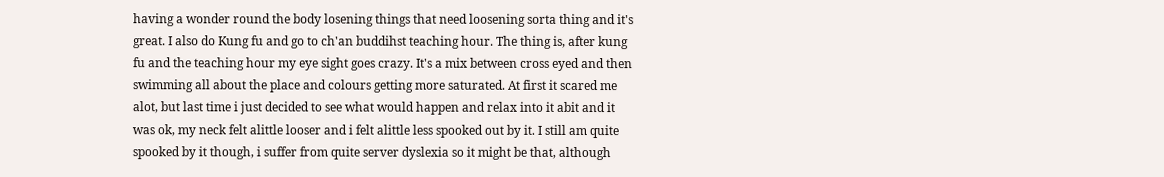having a wonder round the body losening things that need loosening sorta thing and it's great. I also do Kung fu and go to ch'an buddihst teaching hour. The thing is, after kung fu and the teaching hour my eye sight goes crazy. It's a mix between cross eyed and then swimming all about the place and colours getting more saturated. At first it scared me alot, but last time i just decided to see what would happen and relax into it abit and it was ok, my neck felt alittle looser and i felt alittle less spooked out by it. I still am quite spooked by it though, i suffer from quite server dyslexia so it might be that, although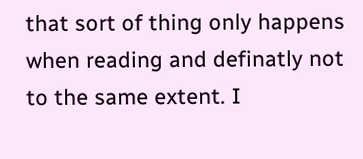that sort of thing only happens when reading and definatly not to the same extent. I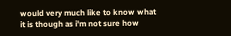would very much like to know what it is though as i'm not sure how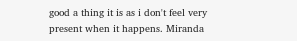good a thing it is as i don't feel very present when it happens. Miranda